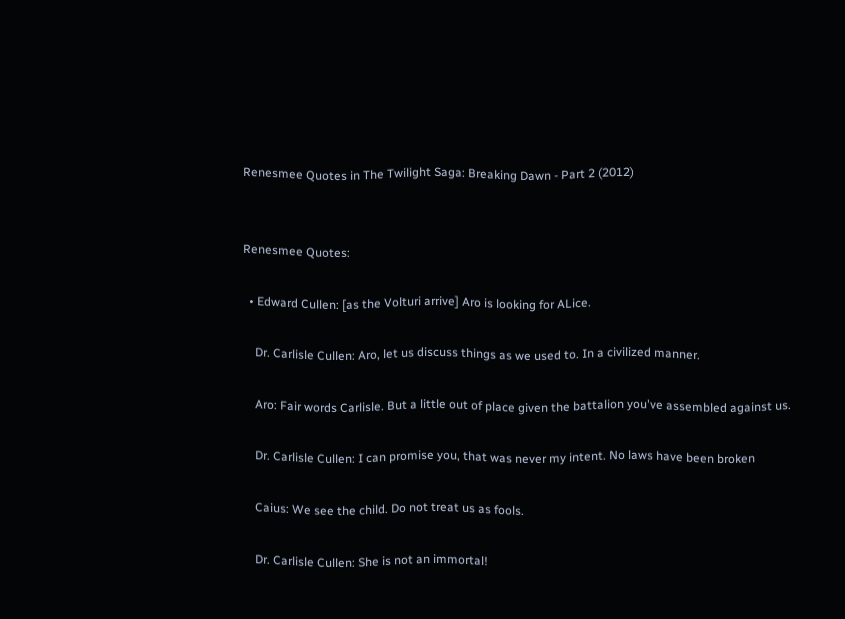Renesmee Quotes in The Twilight Saga: Breaking Dawn - Part 2 (2012)


Renesmee Quotes:

  • Edward Cullen: [as the Volturi arrive] Aro is looking for ALice.

    Dr. Carlisle Cullen: Aro, let us discuss things as we used to. In a civilized manner.

    Aro: Fair words Carlisle. But a little out of place given the battalion you've assembled against us.

    Dr. Carlisle Cullen: I can promise you, that was never my intent. No laws have been broken

    Caius: We see the child. Do not treat us as fools.

    Dr. Carlisle Cullen: She is not an immortal!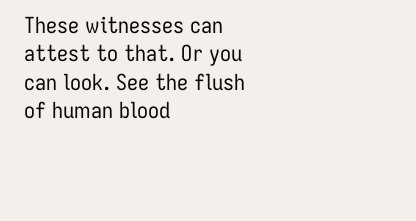These witnesses can attest to that. Or you can look. See the flush of human blood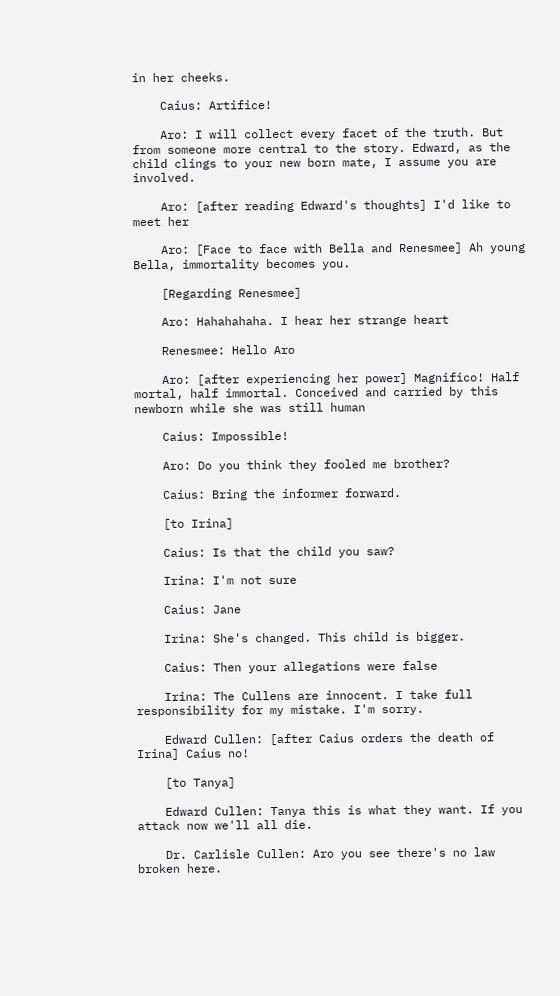in her cheeks.

    Caius: Artifice!

    Aro: I will collect every facet of the truth. But from someone more central to the story. Edward, as the child clings to your new born mate, I assume you are involved.

    Aro: [after reading Edward's thoughts] I'd like to meet her

    Aro: [Face to face with Bella and Renesmee] Ah young Bella, immortality becomes you.

    [Regarding Renesmee]

    Aro: Hahahahaha. I hear her strange heart

    Renesmee: Hello Aro

    Aro: [after experiencing her power] Magnifico! Half mortal, half immortal. Conceived and carried by this newborn while she was still human

    Caius: Impossible!

    Aro: Do you think they fooled me brother?

    Caius: Bring the informer forward.

    [to Irina]

    Caius: Is that the child you saw?

    Irina: I'm not sure

    Caius: Jane

    Irina: She's changed. This child is bigger.

    Caius: Then your allegations were false

    Irina: The Cullens are innocent. I take full responsibility for my mistake. I'm sorry.

    Edward Cullen: [after Caius orders the death of Irina] Caius no!

    [to Tanya]

    Edward Cullen: Tanya this is what they want. If you attack now we'll all die.

    Dr. Carlisle Cullen: Aro you see there's no law broken here.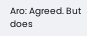Aro: Agreed. But does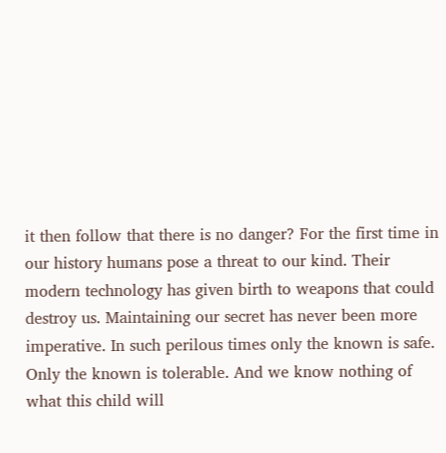it then follow that there is no danger? For the first time in our history humans pose a threat to our kind. Their modern technology has given birth to weapons that could destroy us. Maintaining our secret has never been more imperative. In such perilous times only the known is safe. Only the known is tolerable. And we know nothing of what this child will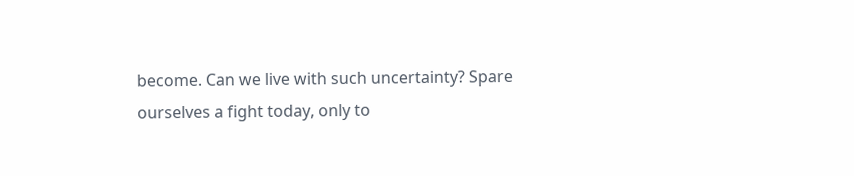become. Can we live with such uncertainty? Spare ourselves a fight today, only to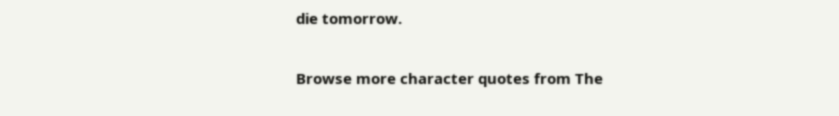die tomorrow.

Browse more character quotes from The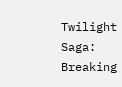Twilight Saga: Breaking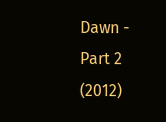Dawn - Part 2 (2012)